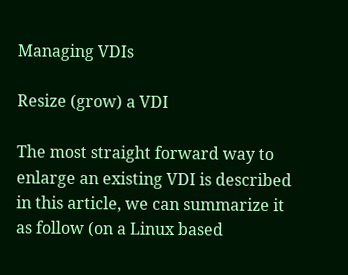Managing VDIs

Resize (grow) a VDI

The most straight forward way to enlarge an existing VDI is described in this article, we can summarize it as follow (on a Linux based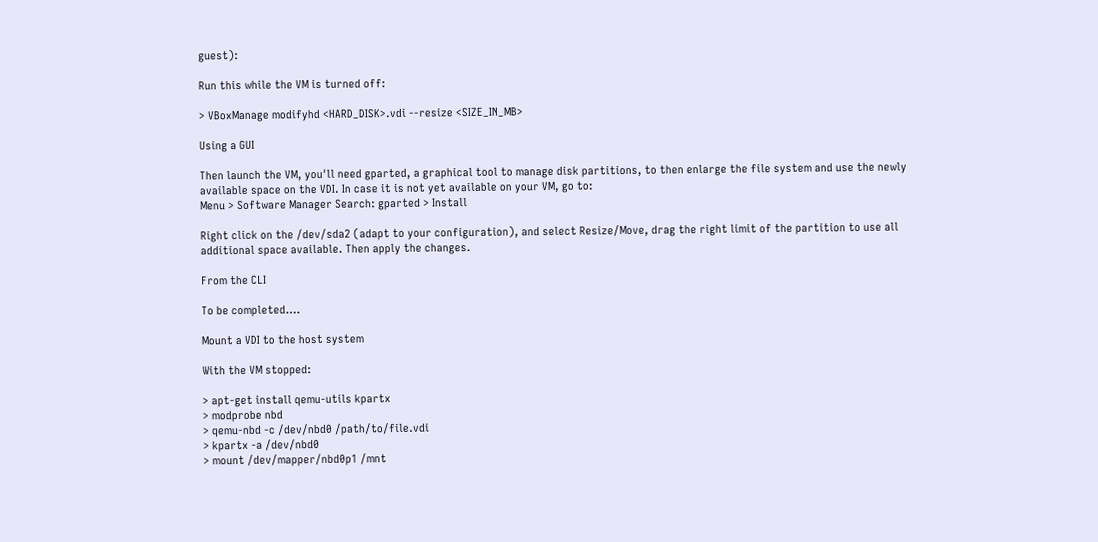guest):

Run this while the VM is turned off:

> VBoxManage modifyhd <HARD_DISK>.vdi --resize <SIZE_IN_MB>

Using a GUI

Then launch the VM, you'll need gparted, a graphical tool to manage disk partitions, to then enlarge the file system and use the newly available space on the VDI. In case it is not yet available on your VM, go to:
Menu > Software Manager Search: gparted > Install

Right click on the /dev/sda2 (adapt to your configuration), and select Resize/Move, drag the right limit of the partition to use all additional space available. Then apply the changes.

From the CLI

To be completed….

Mount a VDI to the host system

With the VM stopped:

> apt-get install qemu-utils kpartx
> modprobe nbd
> qemu-nbd -c /dev/nbd0 /path/to/file.vdi
> kpartx -a /dev/nbd0
> mount /dev/mapper/nbd0p1 /mnt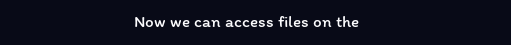Now we can access files on the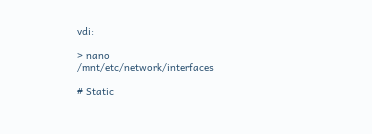vdi:

> nano /mnt/etc/network/interfaces

# Static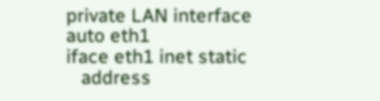private LAN interface
auto eth1
iface eth1 inet static
   address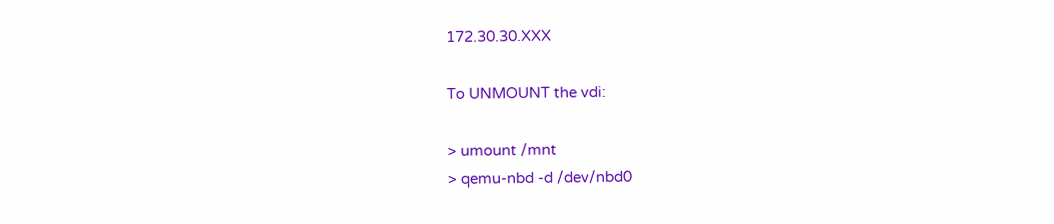172.30.30.XXX

To UNMOUNT the vdi:

> umount /mnt
> qemu-nbd -d /dev/nbd0